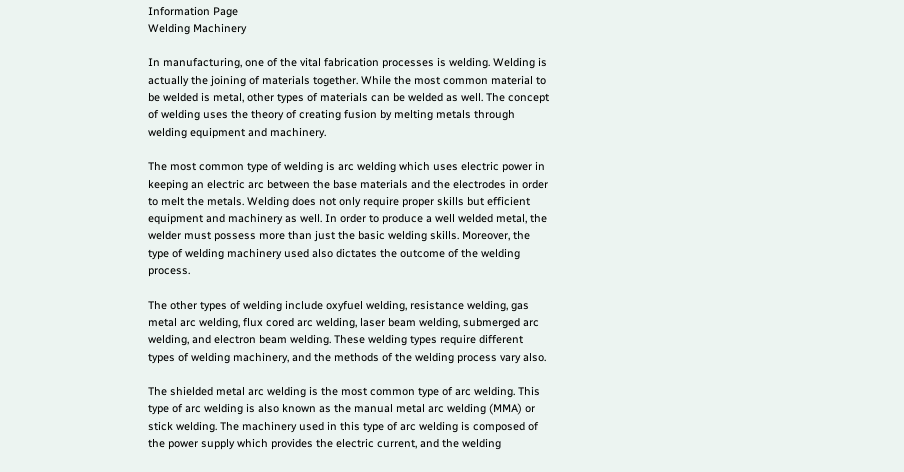Information Page
Welding Machinery

In manufacturing, one of the vital fabrication processes is welding. Welding is actually the joining of materials together. While the most common material to be welded is metal, other types of materials can be welded as well. The concept of welding uses the theory of creating fusion by melting metals through welding equipment and machinery.

The most common type of welding is arc welding which uses electric power in keeping an electric arc between the base materials and the electrodes in order to melt the metals. Welding does not only require proper skills but efficient equipment and machinery as well. In order to produce a well welded metal, the welder must possess more than just the basic welding skills. Moreover, the type of welding machinery used also dictates the outcome of the welding process.

The other types of welding include oxyfuel welding, resistance welding, gas metal arc welding, flux cored arc welding, laser beam welding, submerged arc welding, and electron beam welding. These welding types require different types of welding machinery, and the methods of the welding process vary also.

The shielded metal arc welding is the most common type of arc welding. This type of arc welding is also known as the manual metal arc welding (MMA) or stick welding. The machinery used in this type of arc welding is composed of the power supply which provides the electric current, and the welding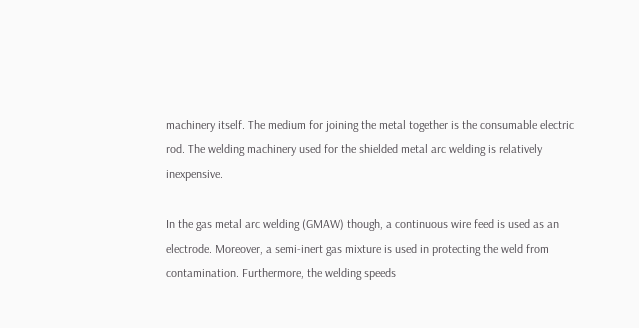machinery itself. The medium for joining the metal together is the consumable electric rod. The welding machinery used for the shielded metal arc welding is relatively inexpensive.

In the gas metal arc welding (GMAW) though, a continuous wire feed is used as an electrode. Moreover, a semi-inert gas mixture is used in protecting the weld from contamination. Furthermore, the welding speeds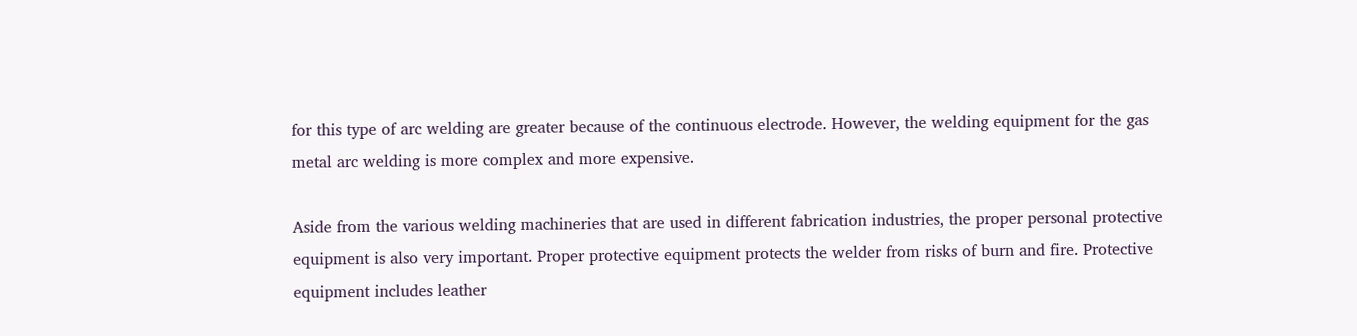for this type of arc welding are greater because of the continuous electrode. However, the welding equipment for the gas metal arc welding is more complex and more expensive.

Aside from the various welding machineries that are used in different fabrication industries, the proper personal protective equipment is also very important. Proper protective equipment protects the welder from risks of burn and fire. Protective equipment includes leather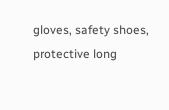gloves, safety shoes, protective long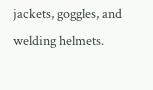jackets, goggles, and welding helmets.